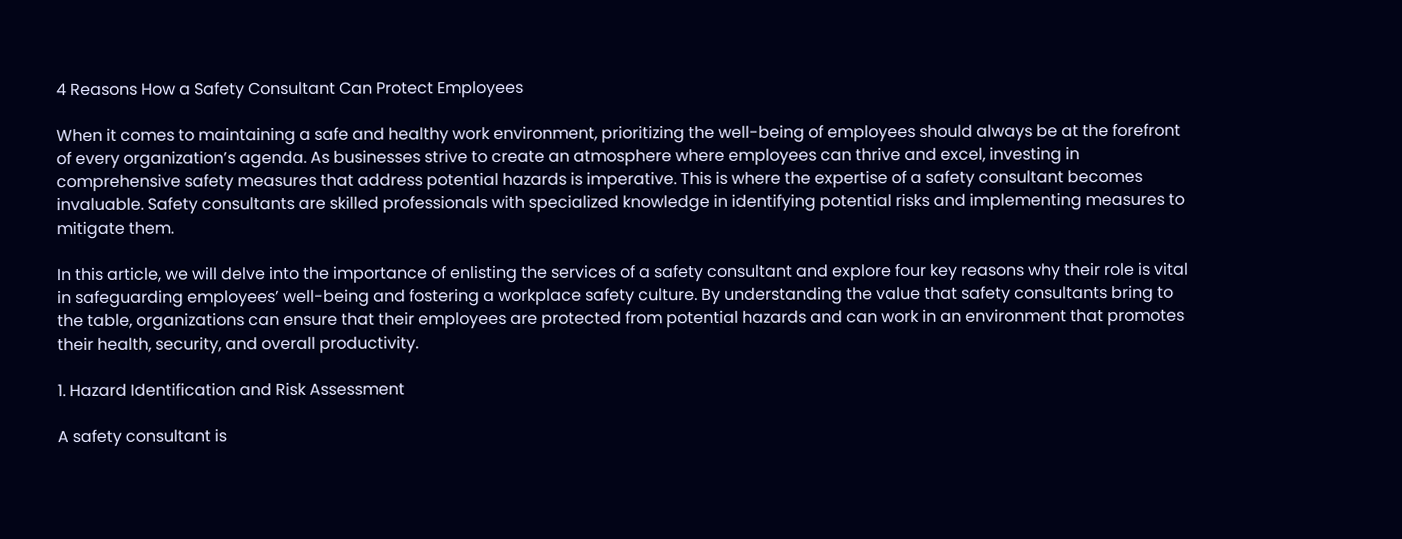4 Reasons How a Safety Consultant Can Protect Employees

When it comes to maintaining a safe and healthy work environment, prioritizing the well-being of employees should always be at the forefront of every organization’s agenda. As businesses strive to create an atmosphere where employees can thrive and excel, investing in comprehensive safety measures that address potential hazards is imperative. This is where the expertise of a safety consultant becomes invaluable. Safety consultants are skilled professionals with specialized knowledge in identifying potential risks and implementing measures to mitigate them.

In this article, we will delve into the importance of enlisting the services of a safety consultant and explore four key reasons why their role is vital in safeguarding employees’ well-being and fostering a workplace safety culture. By understanding the value that safety consultants bring to the table, organizations can ensure that their employees are protected from potential hazards and can work in an environment that promotes their health, security, and overall productivity.

1. Hazard Identification and Risk Assessment

A safety consultant is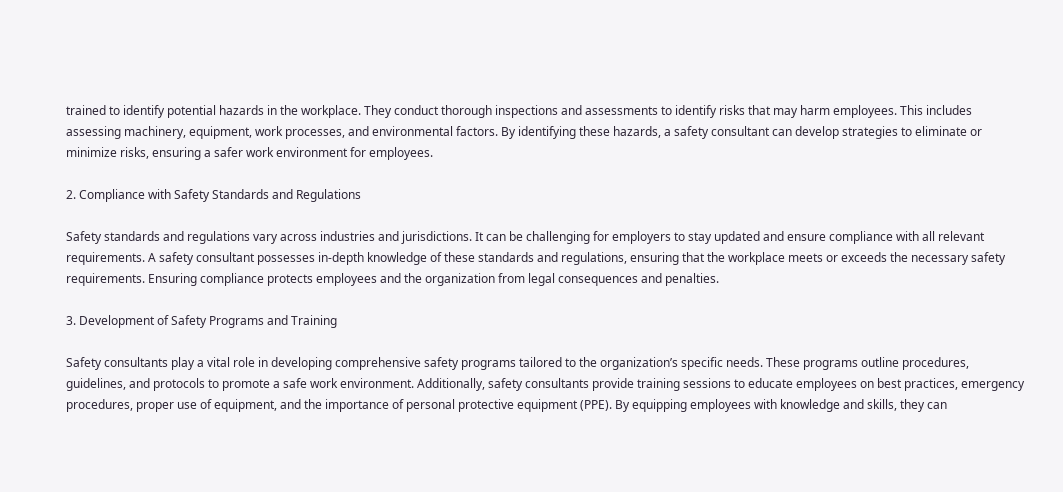trained to identify potential hazards in the workplace. They conduct thorough inspections and assessments to identify risks that may harm employees. This includes assessing machinery, equipment, work processes, and environmental factors. By identifying these hazards, a safety consultant can develop strategies to eliminate or minimize risks, ensuring a safer work environment for employees.

2. Compliance with Safety Standards and Regulations

Safety standards and regulations vary across industries and jurisdictions. It can be challenging for employers to stay updated and ensure compliance with all relevant requirements. A safety consultant possesses in-depth knowledge of these standards and regulations, ensuring that the workplace meets or exceeds the necessary safety requirements. Ensuring compliance protects employees and the organization from legal consequences and penalties.

3. Development of Safety Programs and Training

Safety consultants play a vital role in developing comprehensive safety programs tailored to the organization’s specific needs. These programs outline procedures, guidelines, and protocols to promote a safe work environment. Additionally, safety consultants provide training sessions to educate employees on best practices, emergency procedures, proper use of equipment, and the importance of personal protective equipment (PPE). By equipping employees with knowledge and skills, they can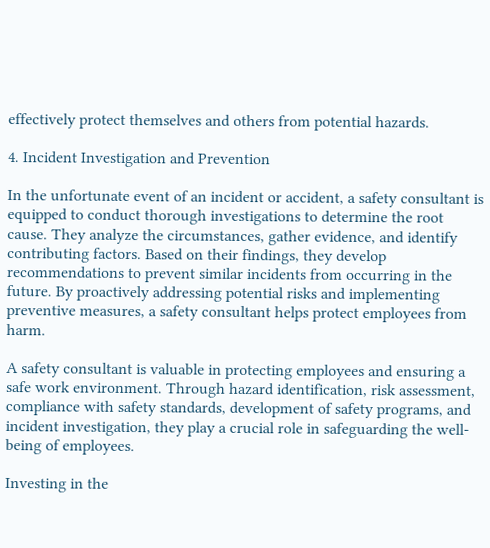effectively protect themselves and others from potential hazards.

4. Incident Investigation and Prevention

In the unfortunate event of an incident or accident, a safety consultant is equipped to conduct thorough investigations to determine the root cause. They analyze the circumstances, gather evidence, and identify contributing factors. Based on their findings, they develop recommendations to prevent similar incidents from occurring in the future. By proactively addressing potential risks and implementing preventive measures, a safety consultant helps protect employees from harm.

A safety consultant is valuable in protecting employees and ensuring a safe work environment. Through hazard identification, risk assessment, compliance with safety standards, development of safety programs, and incident investigation, they play a crucial role in safeguarding the well-being of employees.

Investing in the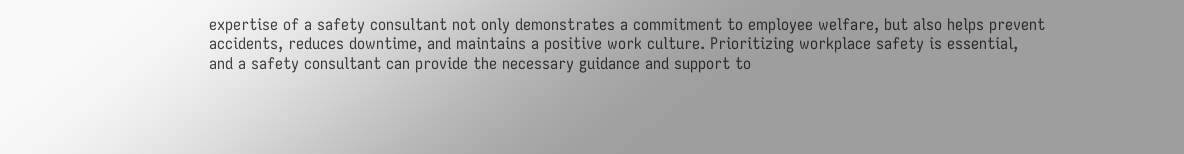expertise of a safety consultant not only demonstrates a commitment to employee welfare, but also helps prevent accidents, reduces downtime, and maintains a positive work culture. Prioritizing workplace safety is essential, and a safety consultant can provide the necessary guidance and support to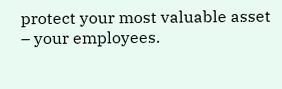protect your most valuable asset – your employees.